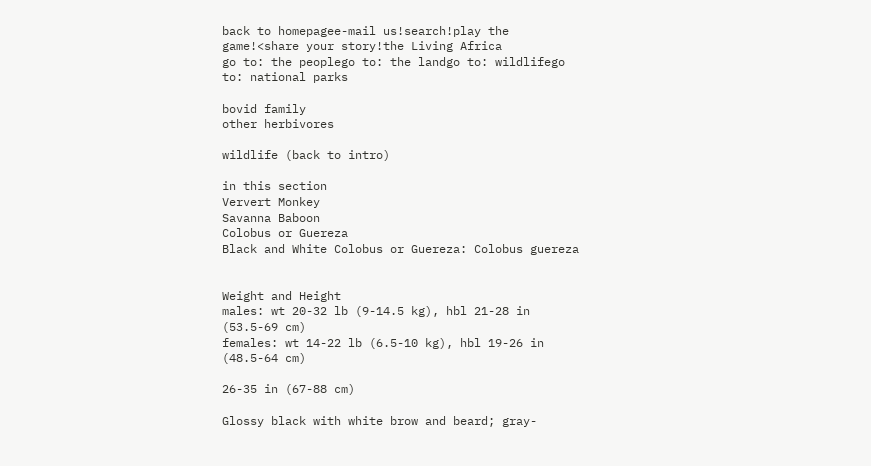back to homepagee-mail us!search!play the game!<share your story!the Living Africa
go to: the peoplego to: the landgo to: wildlifego to: national parks

bovid family
other herbivores

wildlife (back to intro)

in this section
Ververt Monkey
Savanna Baboon
Colobus or Guereza
Black and White Colobus or Guereza: Colobus guereza


Weight and Height
males: wt 20-32 lb (9-14.5 kg), hbl 21-28 in (53.5-69 cm)
females: wt 14-22 lb (6.5-10 kg), hbl 19-26 in (48.5-64 cm)

26-35 in (67-88 cm)

Glossy black with white brow and beard; gray-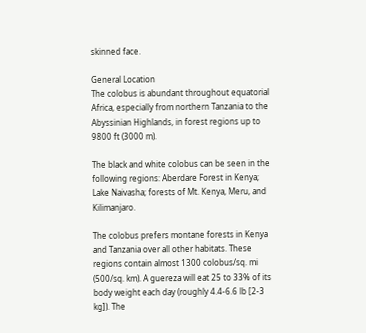skinned face.

General Location
The colobus is abundant throughout equatorial Africa, especially from northern Tanzania to the Abyssinian Highlands, in forest regions up to 9800 ft (3000 m).

The black and white colobus can be seen in the following regions: Aberdare Forest in Kenya; Lake Naivasha; forests of Mt. Kenya, Meru, and Kilimanjaro.

The colobus prefers montane forests in Kenya and Tanzania over all other habitats. These regions contain almost 1300 colobus/sq. mi (500/sq. km). A guereza will eat 25 to 33% of its body weight each day (roughly 4.4-6.6 lb [2-3 kg]). The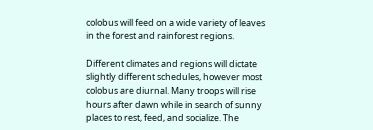colobus will feed on a wide variety of leaves in the forest and rainforest regions.

Different climates and regions will dictate slightly different schedules, however most colobus are diurnal. Many troops will rise hours after dawn while in search of sunny places to rest, feed, and socialize. The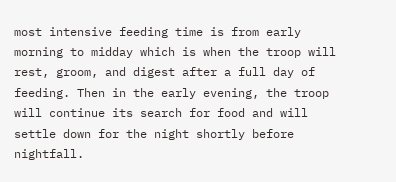most intensive feeding time is from early morning to midday which is when the troop will rest, groom, and digest after a full day of feeding. Then in the early evening, the troop will continue its search for food and will settle down for the night shortly before nightfall.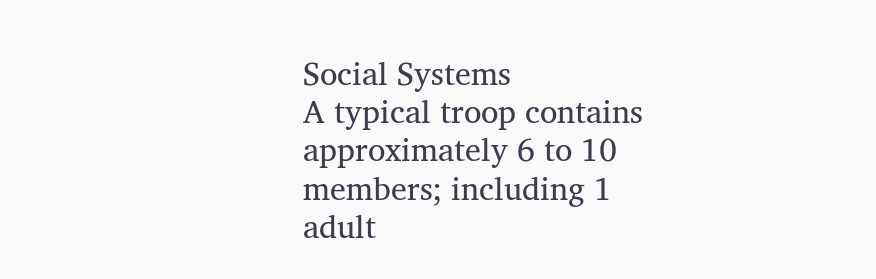Social Systems
A typical troop contains approximately 6 to 10 members; including 1 adult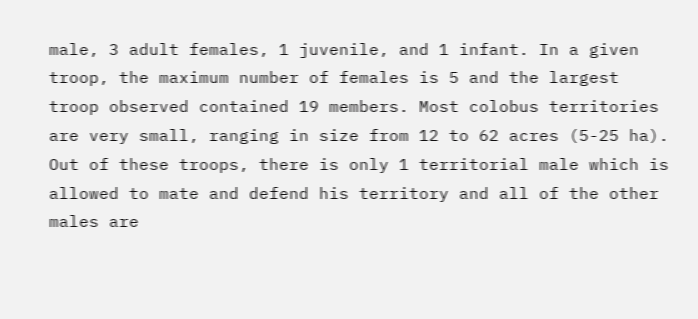male, 3 adult females, 1 juvenile, and 1 infant. In a given troop, the maximum number of females is 5 and the largest troop observed contained 19 members. Most colobus territories are very small, ranging in size from 12 to 62 acres (5-25 ha). Out of these troops, there is only 1 territorial male which is allowed to mate and defend his territory and all of the other males are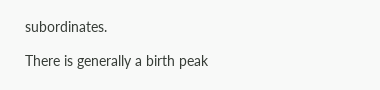subordinates.

There is generally a birth peak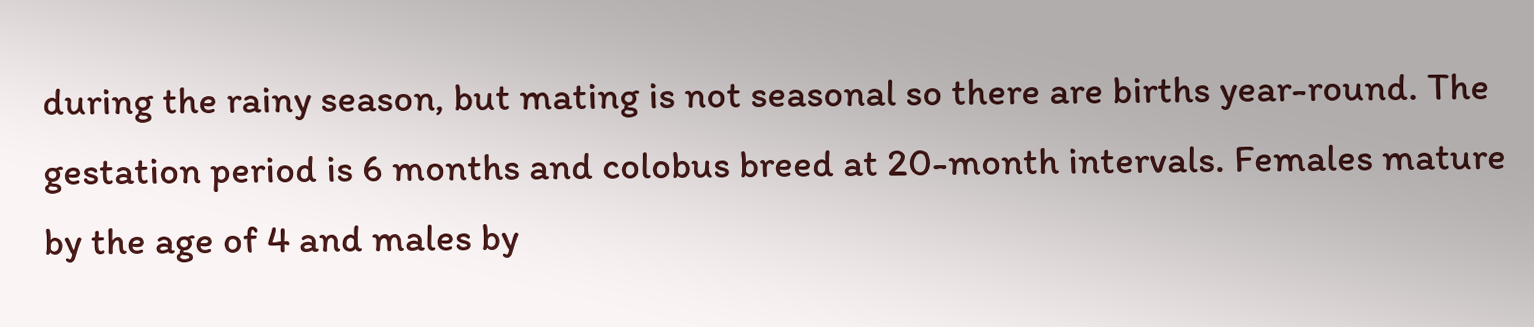during the rainy season, but mating is not seasonal so there are births year-round. The gestation period is 6 months and colobus breed at 20-month intervals. Females mature by the age of 4 and males by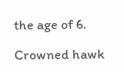the age of 6.

Crowned hawk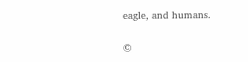eagle, and humans.

©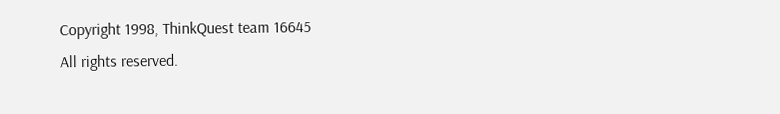Copyright 1998, ThinkQuest team 16645
All rights reserved.